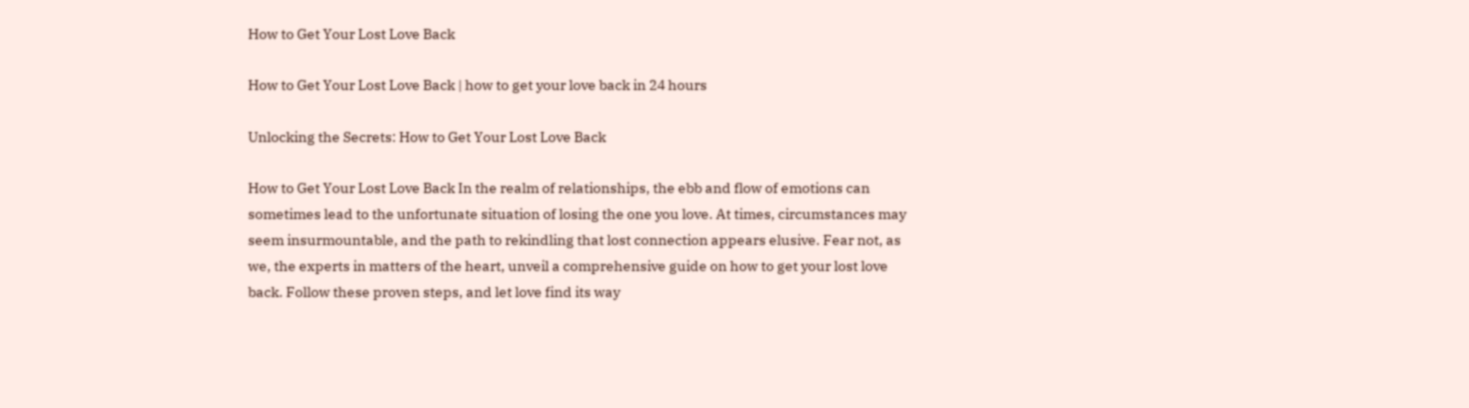How to Get Your Lost Love Back

How to Get Your Lost Love Back | how to get your love back in 24 hours

Unlocking the Secrets: How to Get Your Lost Love Back

How to Get Your Lost Love Back In the realm of relationships, the ebb and flow of emotions can sometimes lead to the unfortunate situation of losing the one you love. At times, circumstances may seem insurmountable, and the path to rekindling that lost connection appears elusive. Fear not, as we, the experts in matters of the heart, unveil a comprehensive guide on how to get your lost love back. Follow these proven steps, and let love find its way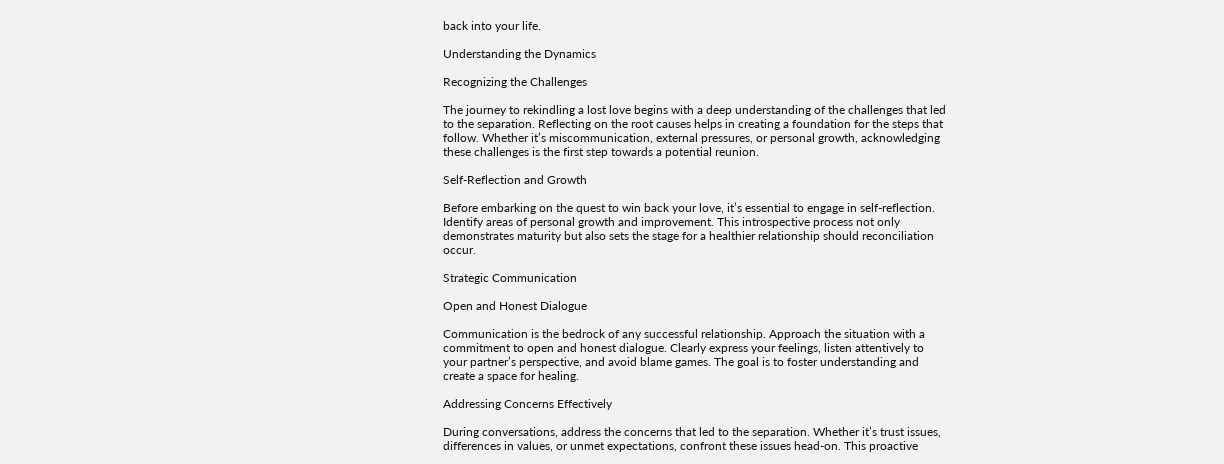back into your life.

Understanding the Dynamics

Recognizing the Challenges

The journey to rekindling a lost love begins with a deep understanding of the challenges that led to the separation. Reflecting on the root causes helps in creating a foundation for the steps that follow. Whether it’s miscommunication, external pressures, or personal growth, acknowledging these challenges is the first step towards a potential reunion.

Self-Reflection and Growth

Before embarking on the quest to win back your love, it’s essential to engage in self-reflection. Identify areas of personal growth and improvement. This introspective process not only demonstrates maturity but also sets the stage for a healthier relationship should reconciliation occur.

Strategic Communication

Open and Honest Dialogue

Communication is the bedrock of any successful relationship. Approach the situation with a commitment to open and honest dialogue. Clearly express your feelings, listen attentively to your partner’s perspective, and avoid blame games. The goal is to foster understanding and create a space for healing.

Addressing Concerns Effectively

During conversations, address the concerns that led to the separation. Whether it’s trust issues, differences in values, or unmet expectations, confront these issues head-on. This proactive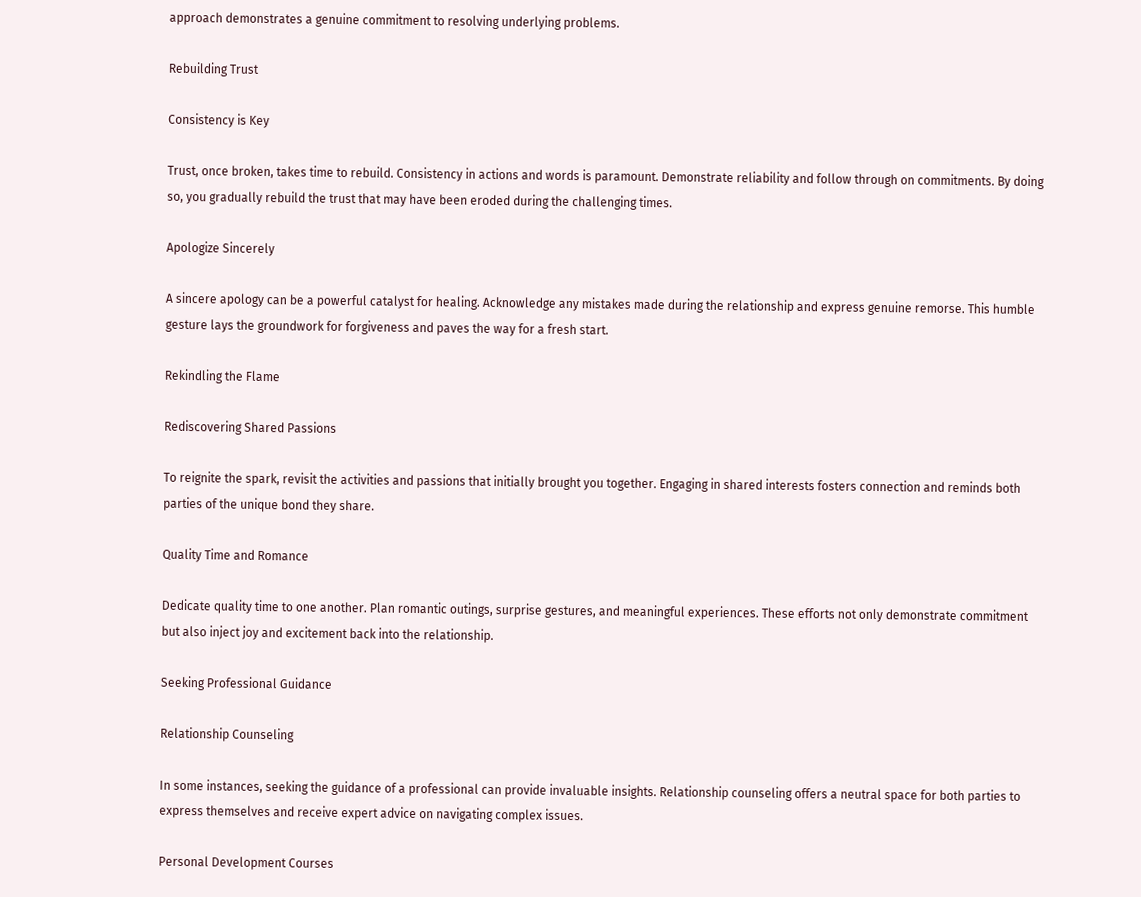approach demonstrates a genuine commitment to resolving underlying problems.

Rebuilding Trust

Consistency is Key

Trust, once broken, takes time to rebuild. Consistency in actions and words is paramount. Demonstrate reliability and follow through on commitments. By doing so, you gradually rebuild the trust that may have been eroded during the challenging times.

Apologize Sincerely

A sincere apology can be a powerful catalyst for healing. Acknowledge any mistakes made during the relationship and express genuine remorse. This humble gesture lays the groundwork for forgiveness and paves the way for a fresh start.

Rekindling the Flame

Rediscovering Shared Passions

To reignite the spark, revisit the activities and passions that initially brought you together. Engaging in shared interests fosters connection and reminds both parties of the unique bond they share.

Quality Time and Romance

Dedicate quality time to one another. Plan romantic outings, surprise gestures, and meaningful experiences. These efforts not only demonstrate commitment but also inject joy and excitement back into the relationship.

Seeking Professional Guidance

Relationship Counseling

In some instances, seeking the guidance of a professional can provide invaluable insights. Relationship counseling offers a neutral space for both parties to express themselves and receive expert advice on navigating complex issues.

Personal Development Courses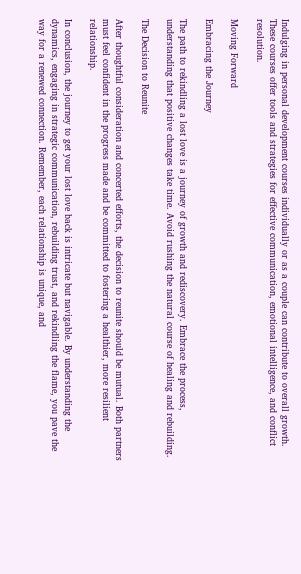Indulging in personal development courses individually or as a couple can contribute to overall growth. These courses offer tools and strategies for effective communication, emotional intelligence, and conflict resolution.

Moving Forward

Embracing the Journey

The path to rekindling a lost love is a journey of growth and rediscovery. Embrace the process, understanding that positive changes take time. Avoid rushing the natural course of healing and rebuilding.

The Decision to Reunite

After thoughtful consideration and concerted efforts, the decision to reunite should be mutual. Both partners must feel confident in the progress made and be committed to fostering a healthier, more resilient relationship.

In conclusion, the journey to get your lost love back is intricate but navigable. By understanding the dynamics, engaging in strategic communication, rebuilding trust, and rekindling the flame, you pave the way for a renewed connection. Remember, each relationship is unique, and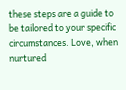these steps are a guide to be tailored to your specific circumstances. Love, when nurtured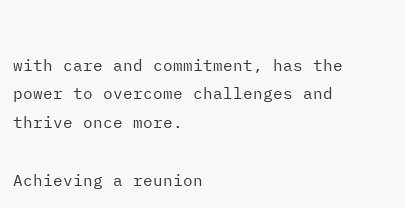with care and commitment, has the power to overcome challenges and thrive once more.

Achieving a reunion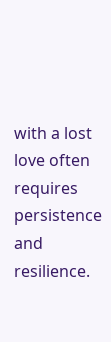with a lost love often requires persistence and resilience.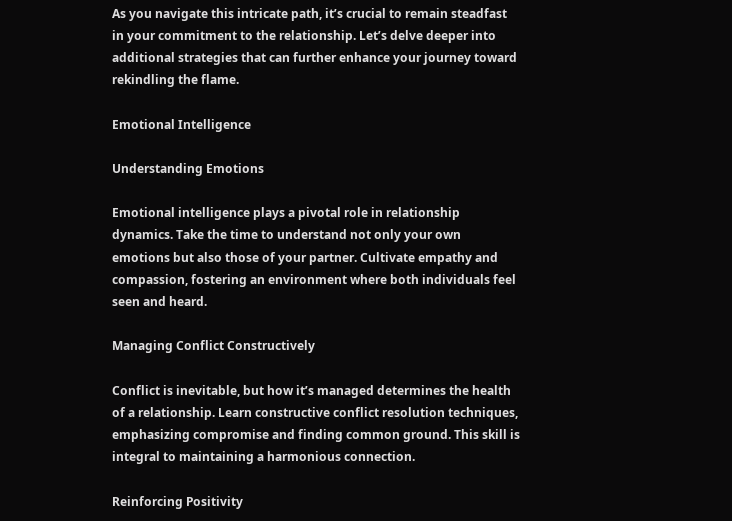As you navigate this intricate path, it’s crucial to remain steadfast in your commitment to the relationship. Let’s delve deeper into additional strategies that can further enhance your journey toward rekindling the flame.

Emotional Intelligence

Understanding Emotions

Emotional intelligence plays a pivotal role in relationship dynamics. Take the time to understand not only your own emotions but also those of your partner. Cultivate empathy and compassion, fostering an environment where both individuals feel seen and heard.

Managing Conflict Constructively

Conflict is inevitable, but how it’s managed determines the health of a relationship. Learn constructive conflict resolution techniques, emphasizing compromise and finding common ground. This skill is integral to maintaining a harmonious connection.

Reinforcing Positivity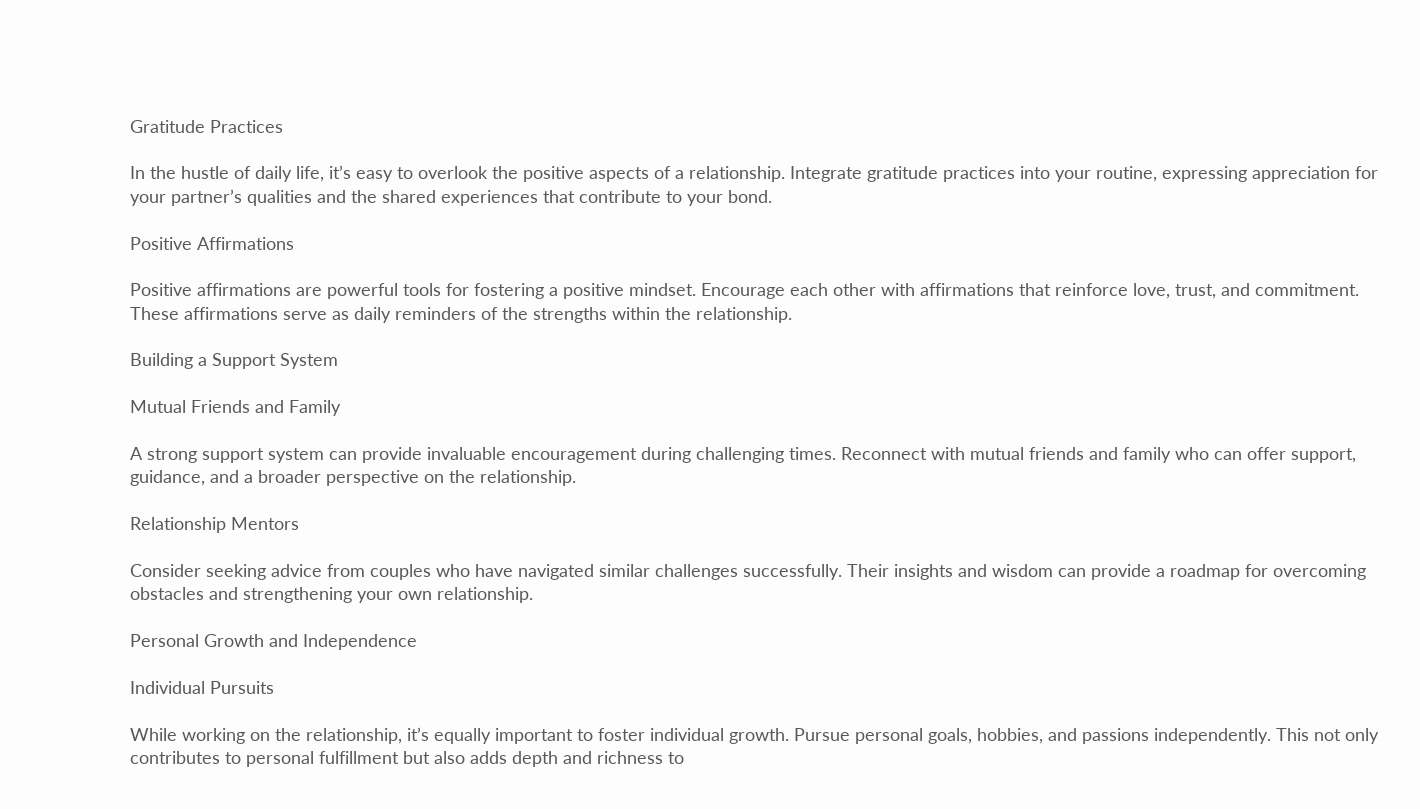Gratitude Practices

In the hustle of daily life, it’s easy to overlook the positive aspects of a relationship. Integrate gratitude practices into your routine, expressing appreciation for your partner’s qualities and the shared experiences that contribute to your bond.

Positive Affirmations

Positive affirmations are powerful tools for fostering a positive mindset. Encourage each other with affirmations that reinforce love, trust, and commitment. These affirmations serve as daily reminders of the strengths within the relationship.

Building a Support System

Mutual Friends and Family

A strong support system can provide invaluable encouragement during challenging times. Reconnect with mutual friends and family who can offer support, guidance, and a broader perspective on the relationship.

Relationship Mentors

Consider seeking advice from couples who have navigated similar challenges successfully. Their insights and wisdom can provide a roadmap for overcoming obstacles and strengthening your own relationship.

Personal Growth and Independence

Individual Pursuits

While working on the relationship, it’s equally important to foster individual growth. Pursue personal goals, hobbies, and passions independently. This not only contributes to personal fulfillment but also adds depth and richness to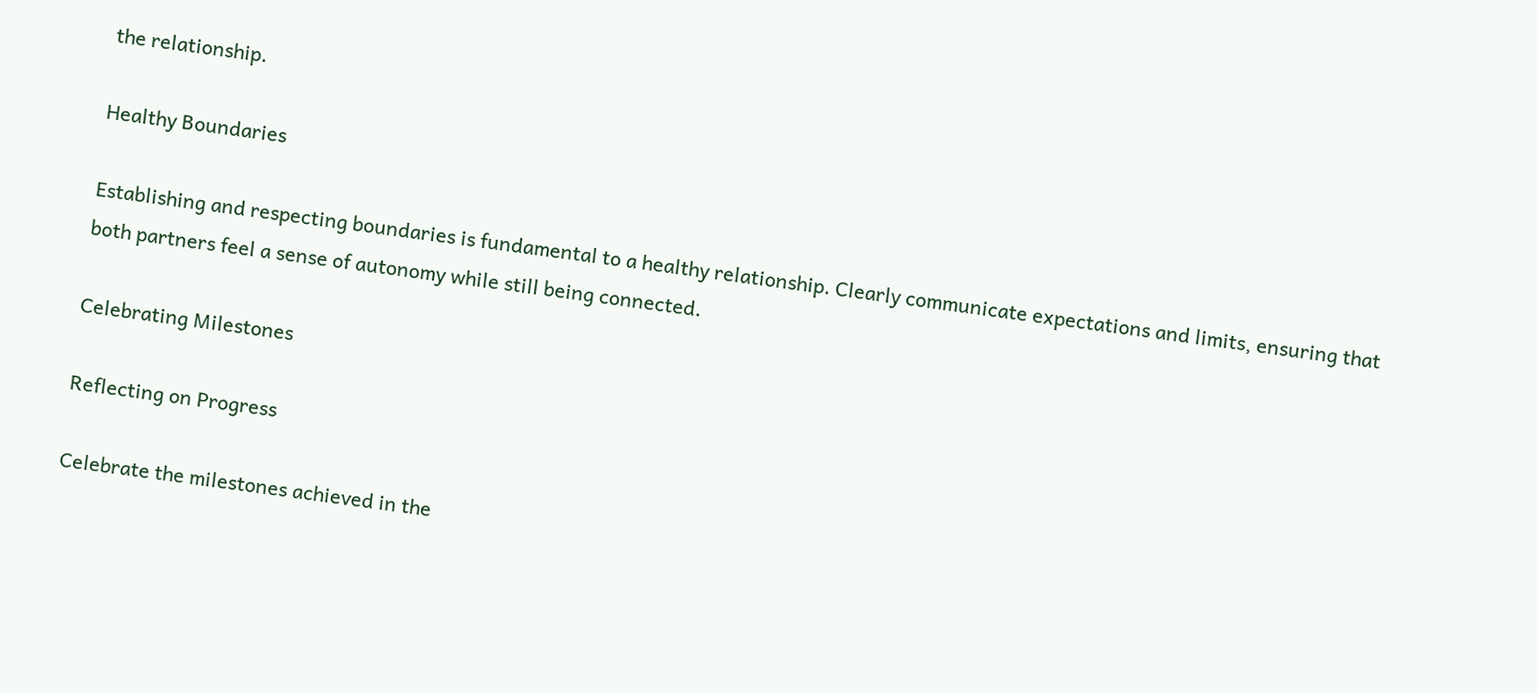the relationship.

Healthy Boundaries

Establishing and respecting boundaries is fundamental to a healthy relationship. Clearly communicate expectations and limits, ensuring that both partners feel a sense of autonomy while still being connected.

Celebrating Milestones

Reflecting on Progress

Celebrate the milestones achieved in the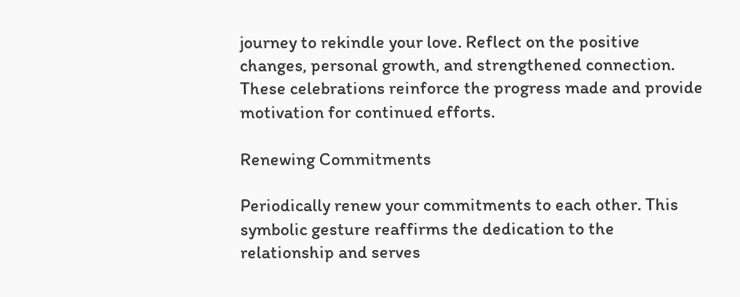journey to rekindle your love. Reflect on the positive changes, personal growth, and strengthened connection. These celebrations reinforce the progress made and provide motivation for continued efforts.

Renewing Commitments

Periodically renew your commitments to each other. This symbolic gesture reaffirms the dedication to the relationship and serves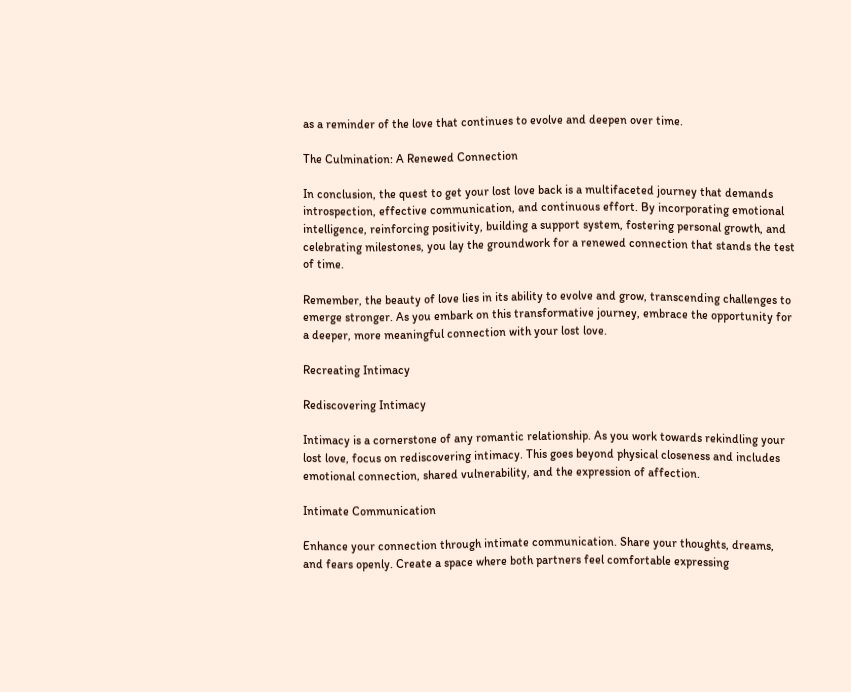as a reminder of the love that continues to evolve and deepen over time.

The Culmination: A Renewed Connection

In conclusion, the quest to get your lost love back is a multifaceted journey that demands introspection, effective communication, and continuous effort. By incorporating emotional intelligence, reinforcing positivity, building a support system, fostering personal growth, and celebrating milestones, you lay the groundwork for a renewed connection that stands the test of time.

Remember, the beauty of love lies in its ability to evolve and grow, transcending challenges to emerge stronger. As you embark on this transformative journey, embrace the opportunity for a deeper, more meaningful connection with your lost love.

Recreating Intimacy

Rediscovering Intimacy

Intimacy is a cornerstone of any romantic relationship. As you work towards rekindling your lost love, focus on rediscovering intimacy. This goes beyond physical closeness and includes emotional connection, shared vulnerability, and the expression of affection.

Intimate Communication

Enhance your connection through intimate communication. Share your thoughts, dreams, and fears openly. Create a space where both partners feel comfortable expressing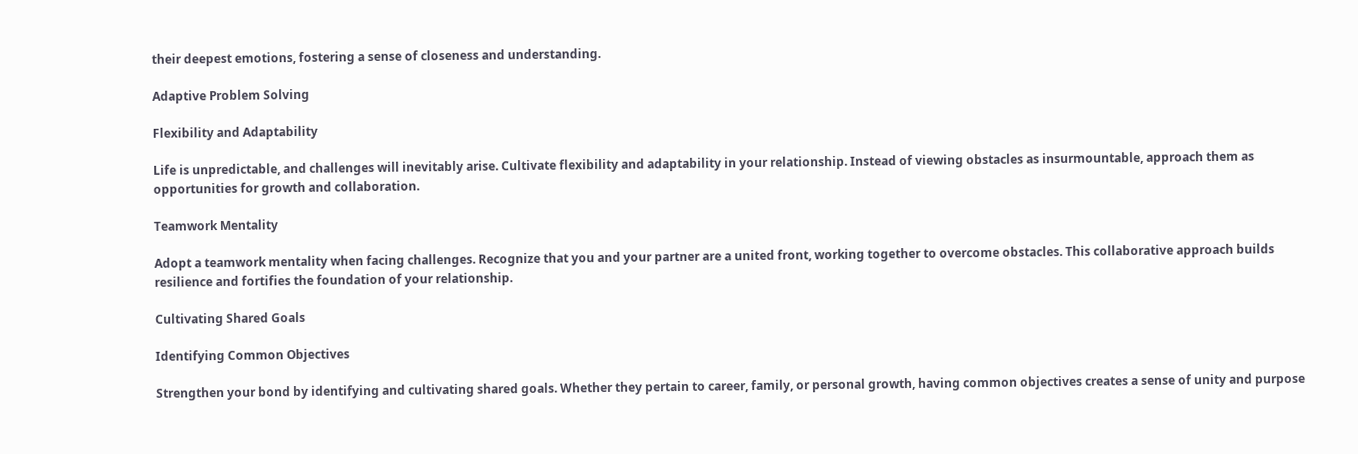their deepest emotions, fostering a sense of closeness and understanding.

Adaptive Problem Solving

Flexibility and Adaptability

Life is unpredictable, and challenges will inevitably arise. Cultivate flexibility and adaptability in your relationship. Instead of viewing obstacles as insurmountable, approach them as opportunities for growth and collaboration.

Teamwork Mentality

Adopt a teamwork mentality when facing challenges. Recognize that you and your partner are a united front, working together to overcome obstacles. This collaborative approach builds resilience and fortifies the foundation of your relationship.

Cultivating Shared Goals

Identifying Common Objectives

Strengthen your bond by identifying and cultivating shared goals. Whether they pertain to career, family, or personal growth, having common objectives creates a sense of unity and purpose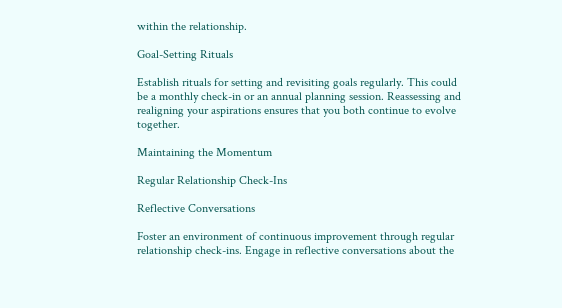within the relationship.

Goal-Setting Rituals

Establish rituals for setting and revisiting goals regularly. This could be a monthly check-in or an annual planning session. Reassessing and realigning your aspirations ensures that you both continue to evolve together.

Maintaining the Momentum

Regular Relationship Check-Ins

Reflective Conversations

Foster an environment of continuous improvement through regular relationship check-ins. Engage in reflective conversations about the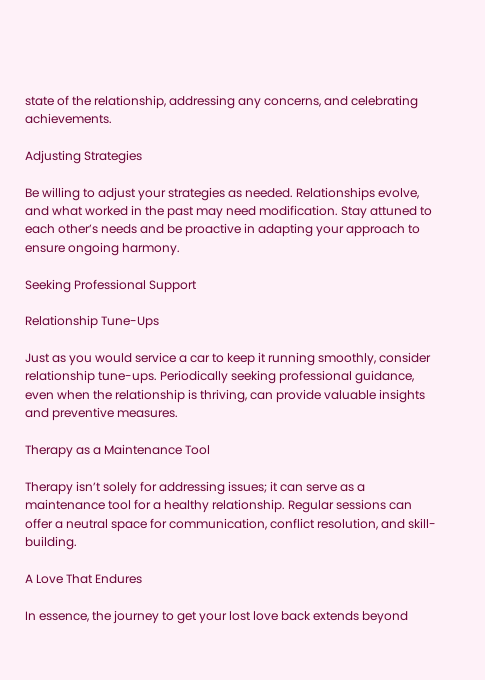state of the relationship, addressing any concerns, and celebrating achievements.

Adjusting Strategies

Be willing to adjust your strategies as needed. Relationships evolve, and what worked in the past may need modification. Stay attuned to each other’s needs and be proactive in adapting your approach to ensure ongoing harmony.

Seeking Professional Support

Relationship Tune-Ups

Just as you would service a car to keep it running smoothly, consider relationship tune-ups. Periodically seeking professional guidance, even when the relationship is thriving, can provide valuable insights and preventive measures.

Therapy as a Maintenance Tool

Therapy isn’t solely for addressing issues; it can serve as a maintenance tool for a healthy relationship. Regular sessions can offer a neutral space for communication, conflict resolution, and skill-building.

A Love That Endures

In essence, the journey to get your lost love back extends beyond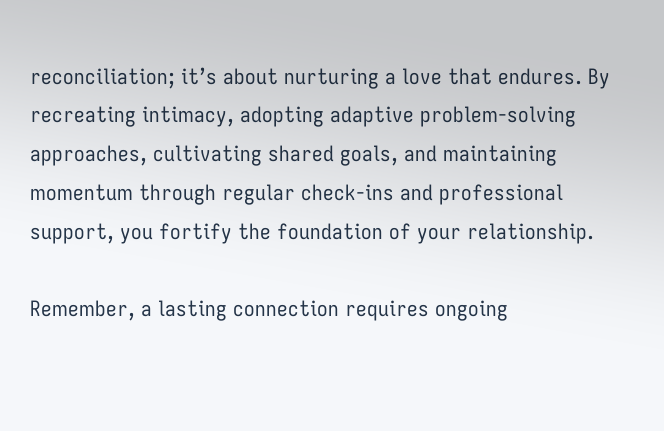reconciliation; it’s about nurturing a love that endures. By recreating intimacy, adopting adaptive problem-solving approaches, cultivating shared goals, and maintaining momentum through regular check-ins and professional support, you fortify the foundation of your relationship.

Remember, a lasting connection requires ongoing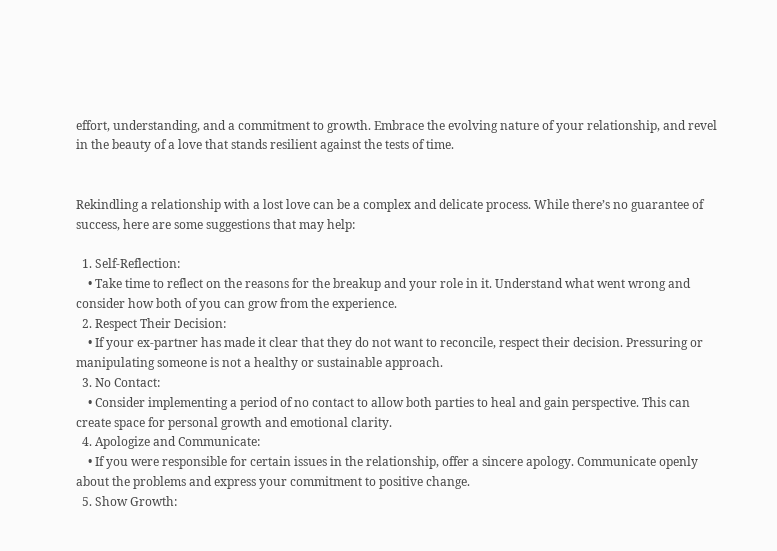effort, understanding, and a commitment to growth. Embrace the evolving nature of your relationship, and revel in the beauty of a love that stands resilient against the tests of time.


Rekindling a relationship with a lost love can be a complex and delicate process. While there’s no guarantee of success, here are some suggestions that may help:

  1. Self-Reflection:
    • Take time to reflect on the reasons for the breakup and your role in it. Understand what went wrong and consider how both of you can grow from the experience.
  2. Respect Their Decision:
    • If your ex-partner has made it clear that they do not want to reconcile, respect their decision. Pressuring or manipulating someone is not a healthy or sustainable approach.
  3. No Contact:
    • Consider implementing a period of no contact to allow both parties to heal and gain perspective. This can create space for personal growth and emotional clarity.
  4. Apologize and Communicate:
    • If you were responsible for certain issues in the relationship, offer a sincere apology. Communicate openly about the problems and express your commitment to positive change.
  5. Show Growth: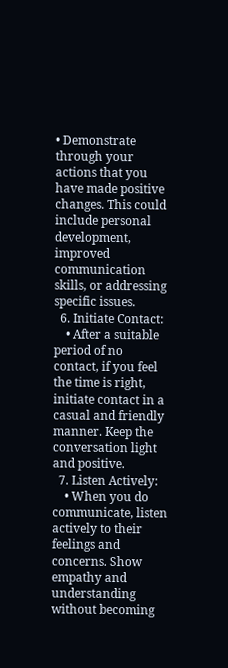• Demonstrate through your actions that you have made positive changes. This could include personal development, improved communication skills, or addressing specific issues.
  6. Initiate Contact:
    • After a suitable period of no contact, if you feel the time is right, initiate contact in a casual and friendly manner. Keep the conversation light and positive.
  7. Listen Actively:
    • When you do communicate, listen actively to their feelings and concerns. Show empathy and understanding without becoming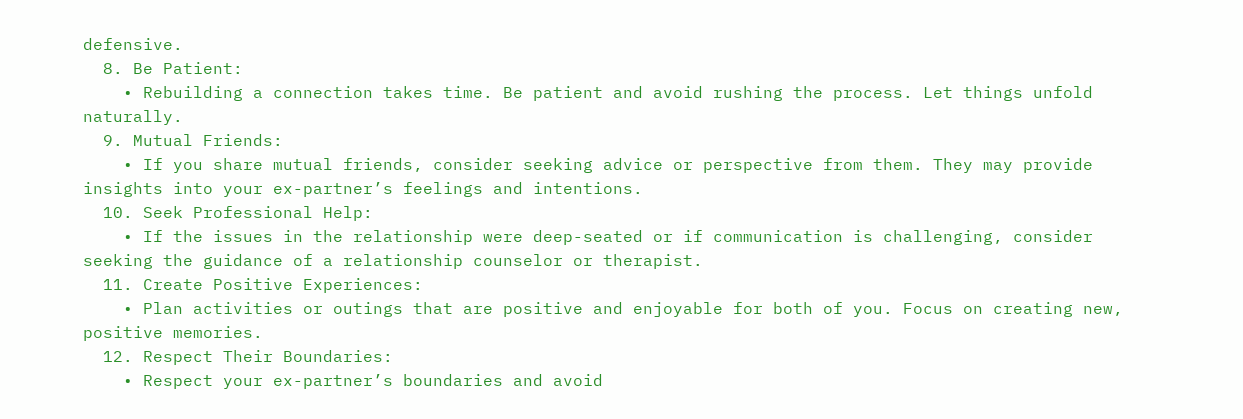defensive.
  8. Be Patient:
    • Rebuilding a connection takes time. Be patient and avoid rushing the process. Let things unfold naturally.
  9. Mutual Friends:
    • If you share mutual friends, consider seeking advice or perspective from them. They may provide insights into your ex-partner’s feelings and intentions.
  10. Seek Professional Help:
    • If the issues in the relationship were deep-seated or if communication is challenging, consider seeking the guidance of a relationship counselor or therapist.
  11. Create Positive Experiences:
    • Plan activities or outings that are positive and enjoyable for both of you. Focus on creating new, positive memories.
  12. Respect Their Boundaries:
    • Respect your ex-partner’s boundaries and avoid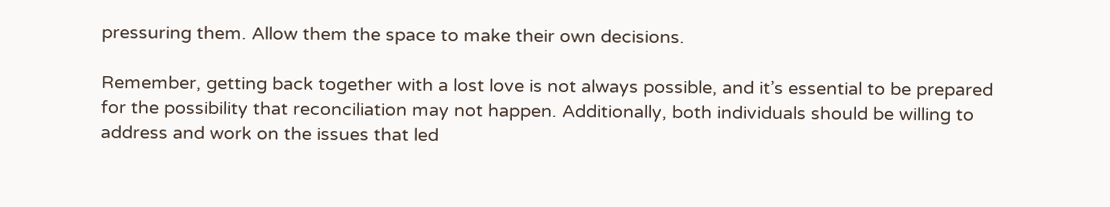pressuring them. Allow them the space to make their own decisions.

Remember, getting back together with a lost love is not always possible, and it’s essential to be prepared for the possibility that reconciliation may not happen. Additionally, both individuals should be willing to address and work on the issues that led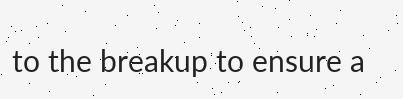to the breakup to ensure a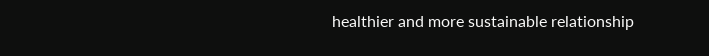healthier and more sustainable relationship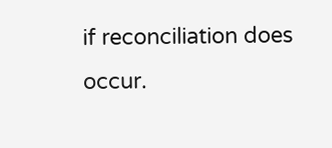if reconciliation does occur.